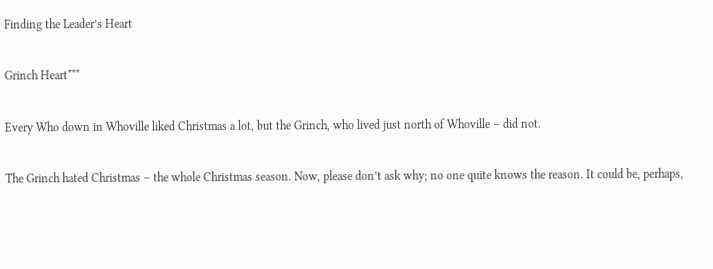Finding the Leader’s Heart

Grinch Heart***

Every Who down in Whoville liked Christmas a lot, but the Grinch, who lived just north of Whoville – did not.

The Grinch hated Christmas – the whole Christmas season. Now, please don’t ask why; no one quite knows the reason. It could be, perhaps,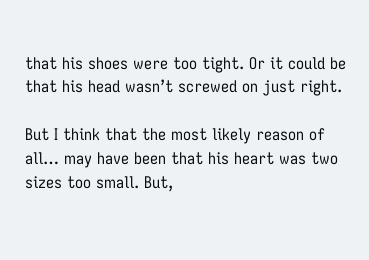that his shoes were too tight. Or it could be that his head wasn’t screwed on just right.

But I think that the most likely reason of all… may have been that his heart was two sizes too small. But,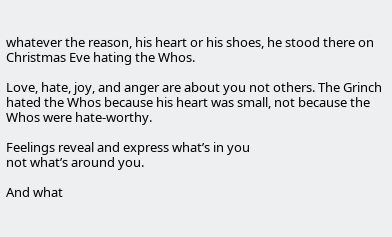whatever the reason, his heart or his shoes, he stood there on Christmas Eve hating the Whos.

Love, hate, joy, and anger are about you not others. The Grinch hated the Whos because his heart was small, not because the Whos were hate-worthy.

Feelings reveal and express what’s in you
not what’s around you.

And what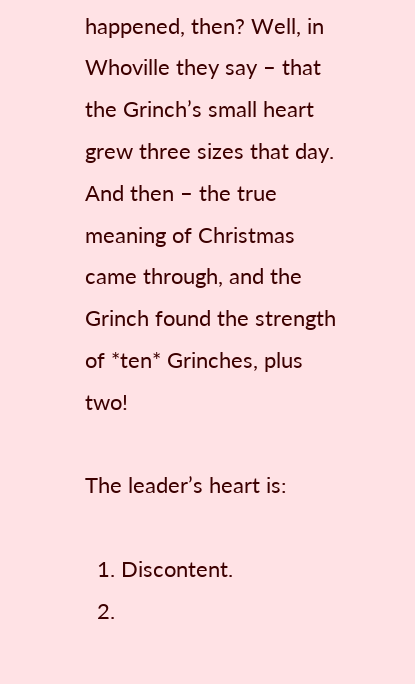happened, then? Well, in Whoville they say – that the Grinch’s small heart grew three sizes that day. And then – the true meaning of Christmas came through, and the Grinch found the strength of *ten* Grinches, plus two!

The leader’s heart is:

  1. Discontent.
  2.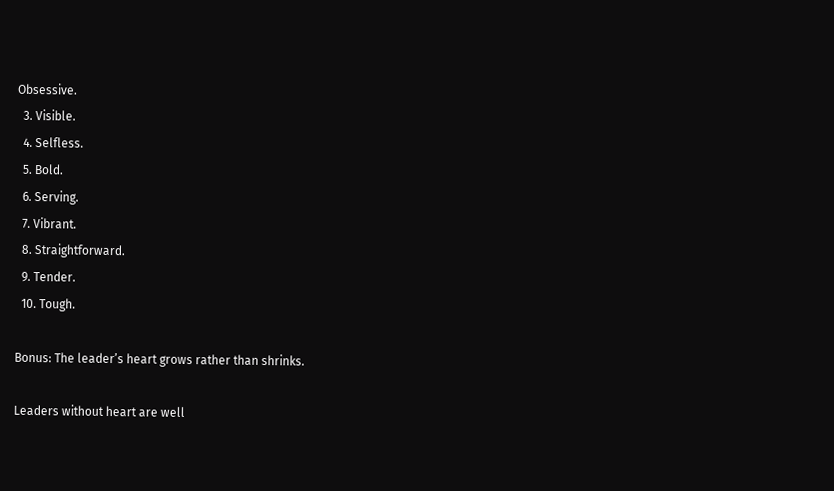Obsessive.
  3. Visible.
  4. Selfless.
  5. Bold.
  6. Serving.
  7. Vibrant.
  8. Straightforward.
  9. Tender.
  10. Tough.

Bonus: The leader’s heart grows rather than shrinks.

Leaders without heart are well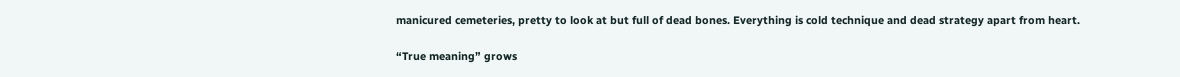manicured cemeteries, pretty to look at but full of dead bones. Everything is cold technique and dead strategy apart from heart.

“True meaning” grows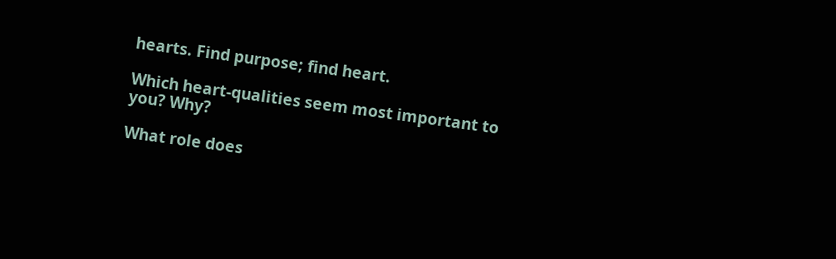hearts. Find purpose; find heart.

Which heart-qualities seem most important to you? Why?

What role does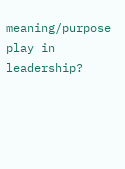meaning/purpose play in leadership?